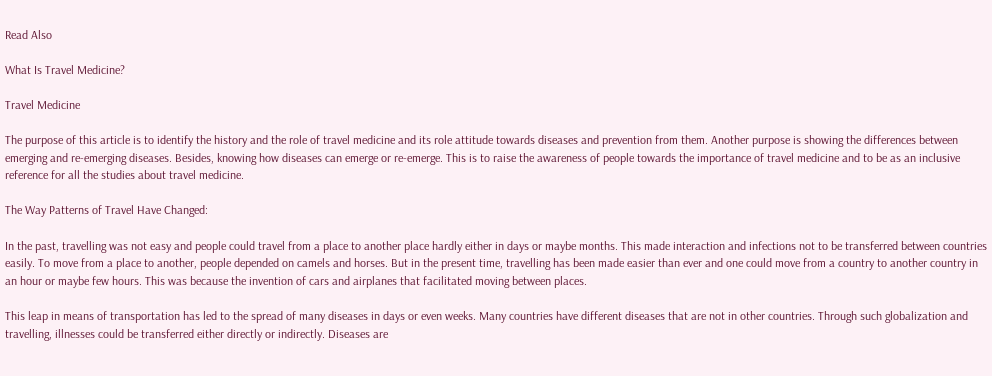Read Also

What Is Travel Medicine?

Travel Medicine

The purpose of this article is to identify the history and the role of travel medicine and its role attitude towards diseases and prevention from them. Another purpose is showing the differences between emerging and re-emerging diseases. Besides, knowing how diseases can emerge or re-emerge. This is to raise the awareness of people towards the importance of travel medicine and to be as an inclusive reference for all the studies about travel medicine.

The Way Patterns of Travel Have Changed:

In the past, travelling was not easy and people could travel from a place to another place hardly either in days or maybe months. This made interaction and infections not to be transferred between countries easily. To move from a place to another, people depended on camels and horses. But in the present time, travelling has been made easier than ever and one could move from a country to another country in an hour or maybe few hours. This was because the invention of cars and airplanes that facilitated moving between places.

This leap in means of transportation has led to the spread of many diseases in days or even weeks. Many countries have different diseases that are not in other countries. Through such globalization and travelling, illnesses could be transferred either directly or indirectly. Diseases are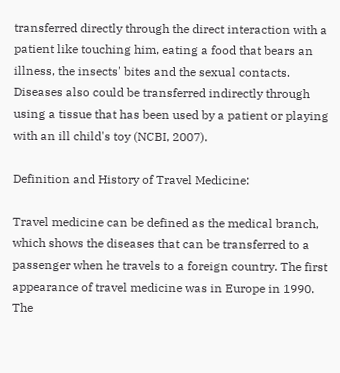transferred directly through the direct interaction with a patient like touching him, eating a food that bears an illness, the insects' bites and the sexual contacts. Diseases also could be transferred indirectly through using a tissue that has been used by a patient or playing with an ill child's toy (NCBI, 2007).

Definition and History of Travel Medicine:

Travel medicine can be defined as the medical branch, which shows the diseases that can be transferred to a passenger when he travels to a foreign country. The first appearance of travel medicine was in Europe in 1990. The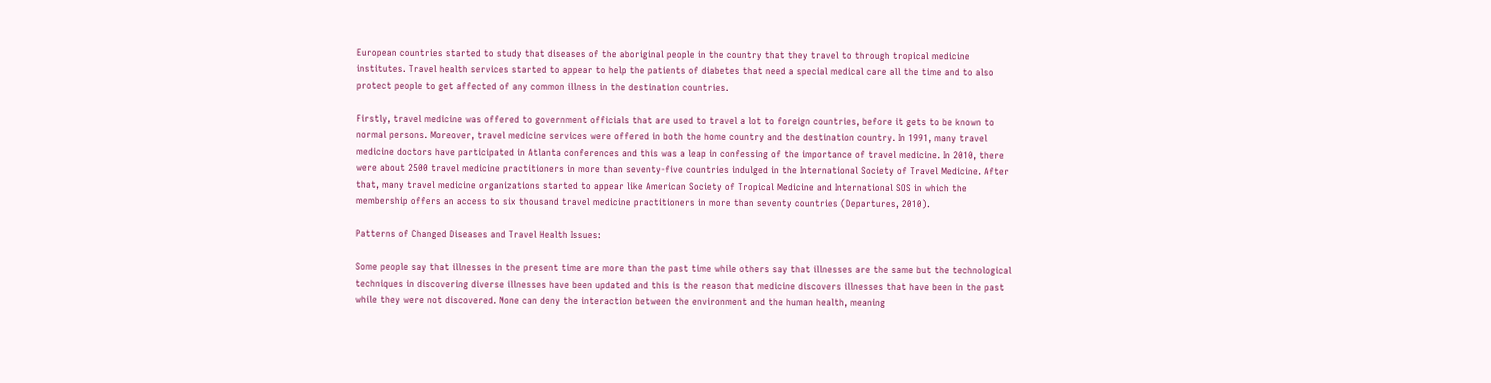European countries started to study that diseases of the aboriginal people in the country that they travel to through tropical medicine institutes. Travel health services started to appear to help the patients of diabetes that need a special medical care all the time and to also protect people to get affected of any common illness in the destination countries.

Firstly, travel medicine was offered to government officials that are used to travel a lot to foreign countries, before it gets to be known to normal persons. Moreover, travel medicine services were offered in both the home country and the destination country. In 1991, many travel medicine doctors have participated in Atlanta conferences and this was a leap in confessing of the importance of travel medicine. In 2010, there were about 2500 travel medicine practitioners in more than seventy-five countries indulged in the International Society of Travel Medicine. After that, many travel medicine organizations started to appear like American Society of Tropical Medicine and International SOS in which the membership offers an access to six thousand travel medicine practitioners in more than seventy countries (Departures, 2010).

Patterns of Changed Diseases and Travel Health Issues:

Some people say that illnesses in the present time are more than the past time while others say that illnesses are the same but the technological techniques in discovering diverse illnesses have been updated and this is the reason that medicine discovers illnesses that have been in the past while they were not discovered. None can deny the interaction between the environment and the human health, meaning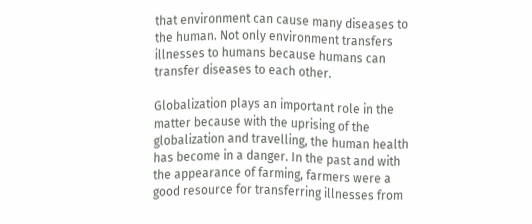that environment can cause many diseases to the human. Not only environment transfers illnesses to humans because humans can transfer diseases to each other.

Globalization plays an important role in the matter because with the uprising of the globalization and travelling, the human health has become in a danger. In the past and with the appearance of farming, farmers were a good resource for transferring illnesses from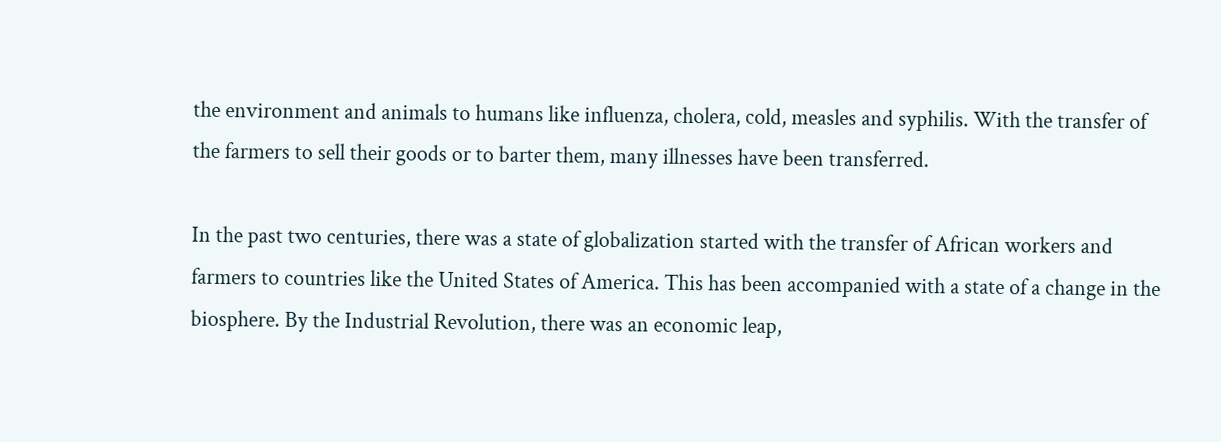the environment and animals to humans like influenza, cholera, cold, measles and syphilis. With the transfer of the farmers to sell their goods or to barter them, many illnesses have been transferred.

In the past two centuries, there was a state of globalization started with the transfer of African workers and farmers to countries like the United States of America. This has been accompanied with a state of a change in the biosphere. By the Industrial Revolution, there was an economic leap,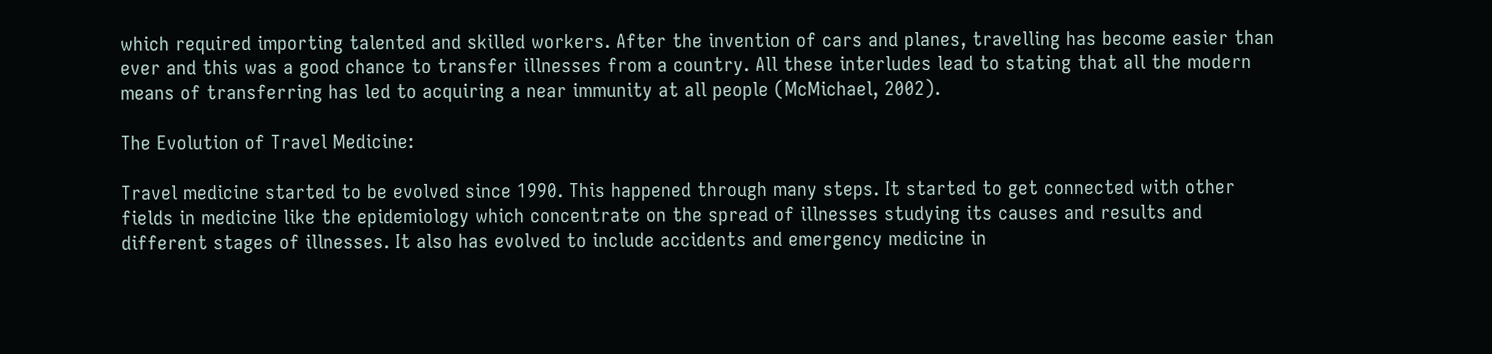which required importing talented and skilled workers. After the invention of cars and planes, travelling has become easier than ever and this was a good chance to transfer illnesses from a country. All these interludes lead to stating that all the modern means of transferring has led to acquiring a near immunity at all people (McMichael, 2002).

The Evolution of Travel Medicine:

Travel medicine started to be evolved since 1990. This happened through many steps. It started to get connected with other fields in medicine like the epidemiology which concentrate on the spread of illnesses studying its causes and results and different stages of illnesses. It also has evolved to include accidents and emergency medicine in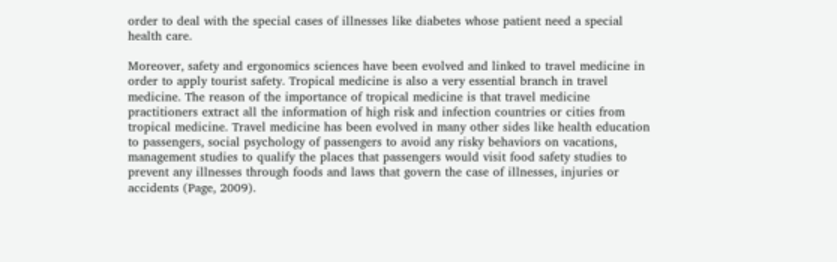order to deal with the special cases of illnesses like diabetes whose patient need a special health care.

Moreover, safety and ergonomics sciences have been evolved and linked to travel medicine in order to apply tourist safety. Tropical medicine is also a very essential branch in travel medicine. The reason of the importance of tropical medicine is that travel medicine practitioners extract all the information of high risk and infection countries or cities from tropical medicine. Travel medicine has been evolved in many other sides like health education to passengers, social psychology of passengers to avoid any risky behaviors on vacations, management studies to qualify the places that passengers would visit food safety studies to prevent any illnesses through foods and laws that govern the case of illnesses, injuries or accidents (Page, 2009).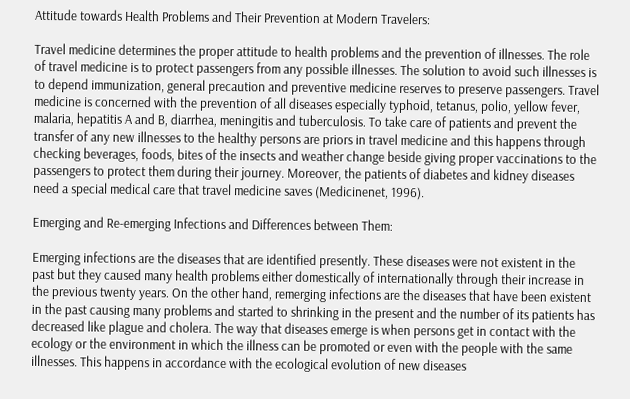Attitude towards Health Problems and Their Prevention at Modern Travelers:

Travel medicine determines the proper attitude to health problems and the prevention of illnesses. The role of travel medicine is to protect passengers from any possible illnesses. The solution to avoid such illnesses is to depend immunization, general precaution and preventive medicine reserves to preserve passengers. Travel medicine is concerned with the prevention of all diseases especially typhoid, tetanus, polio, yellow fever, malaria, hepatitis A and B, diarrhea, meningitis and tuberculosis. To take care of patients and prevent the transfer of any new illnesses to the healthy persons are priors in travel medicine and this happens through checking beverages, foods, bites of the insects and weather change beside giving proper vaccinations to the passengers to protect them during their journey. Moreover, the patients of diabetes and kidney diseases need a special medical care that travel medicine saves (Medicinenet, 1996).

Emerging and Re-emerging Infections and Differences between Them:

Emerging infections are the diseases that are identified presently. These diseases were not existent in the past but they caused many health problems either domestically of internationally through their increase in the previous twenty years. On the other hand, remerging infections are the diseases that have been existent in the past causing many problems and started to shrinking in the present and the number of its patients has decreased like plague and cholera. The way that diseases emerge is when persons get in contact with the ecology or the environment in which the illness can be promoted or even with the people with the same illnesses. This happens in accordance with the ecological evolution of new diseases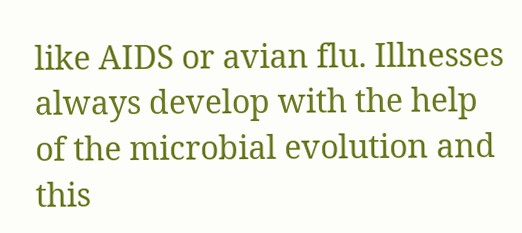like AIDS or avian flu. Illnesses always develop with the help of the microbial evolution and this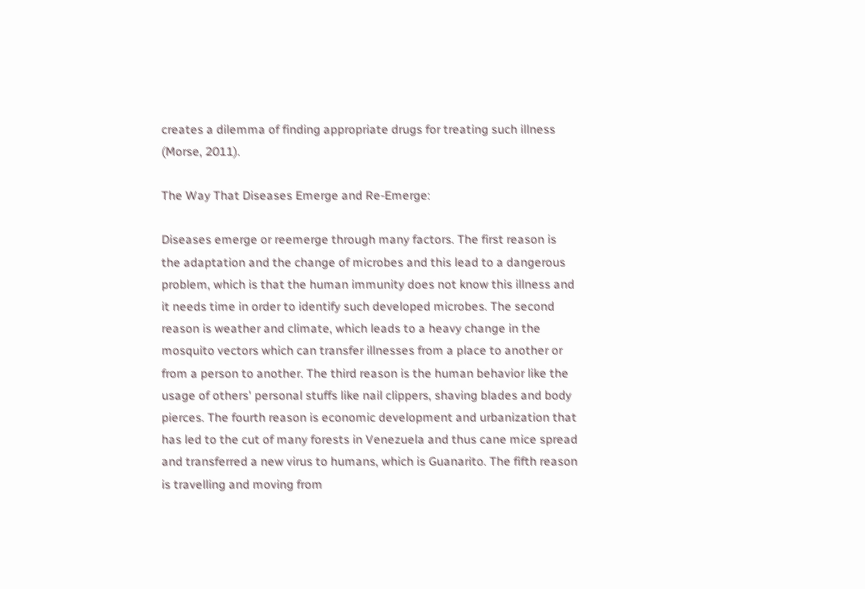creates a dilemma of finding appropriate drugs for treating such illness (Morse, 2011).

The Way That Diseases Emerge and Re-Emerge:

Diseases emerge or reemerge through many factors. The first reason is the adaptation and the change of microbes and this lead to a dangerous problem, which is that the human immunity does not know this illness and it needs time in order to identify such developed microbes. The second reason is weather and climate, which leads to a heavy change in the mosquito vectors which can transfer illnesses from a place to another or from a person to another. The third reason is the human behavior like the usage of others' personal stuffs like nail clippers, shaving blades and body pierces. The fourth reason is economic development and urbanization that has led to the cut of many forests in Venezuela and thus cane mice spread and transferred a new virus to humans, which is Guanarito. The fifth reason is travelling and moving from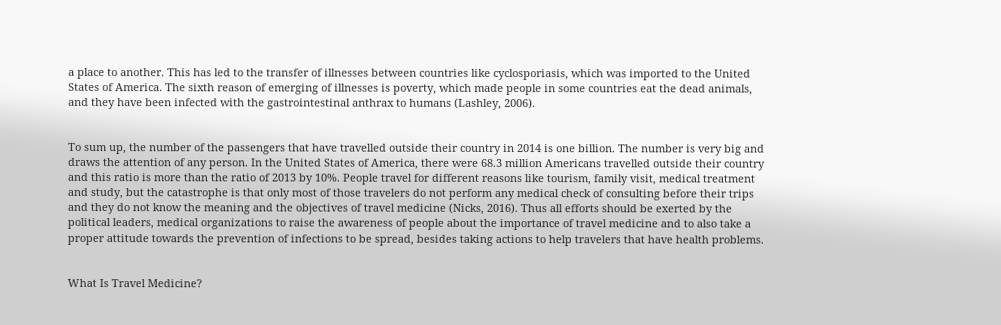a place to another. This has led to the transfer of illnesses between countries like cyclosporiasis, which was imported to the United States of America. The sixth reason of emerging of illnesses is poverty, which made people in some countries eat the dead animals, and they have been infected with the gastrointestinal anthrax to humans (Lashley, 2006).


To sum up, the number of the passengers that have travelled outside their country in 2014 is one billion. The number is very big and draws the attention of any person. In the United States of America, there were 68.3 million Americans travelled outside their country and this ratio is more than the ratio of 2013 by 10%. People travel for different reasons like tourism, family visit, medical treatment and study, but the catastrophe is that only most of those travelers do not perform any medical check of consulting before their trips and they do not know the meaning and the objectives of travel medicine (Nicks, 2016). Thus all efforts should be exerted by the political leaders, medical organizations to raise the awareness of people about the importance of travel medicine and to also take a proper attitude towards the prevention of infections to be spread, besides taking actions to help travelers that have health problems.


What Is Travel Medicine?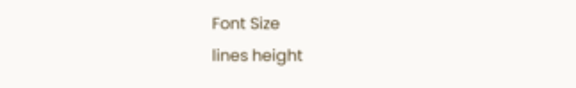Font Size
lines height